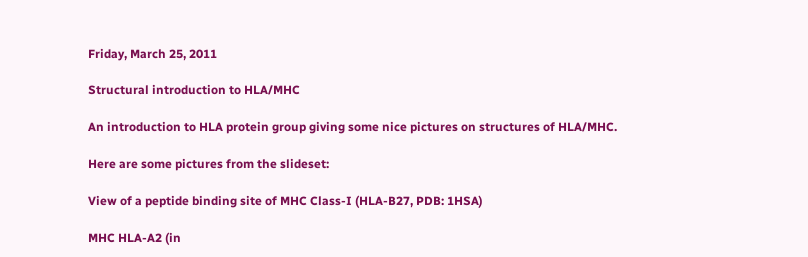Friday, March 25, 2011

Structural introduction to HLA/MHC

An introduction to HLA protein group giving some nice pictures on structures of HLA/MHC.

Here are some pictures from the slideset:

View of a peptide binding site of MHC Class-I (HLA-B27, PDB: 1HSA)

MHC HLA-A2 (in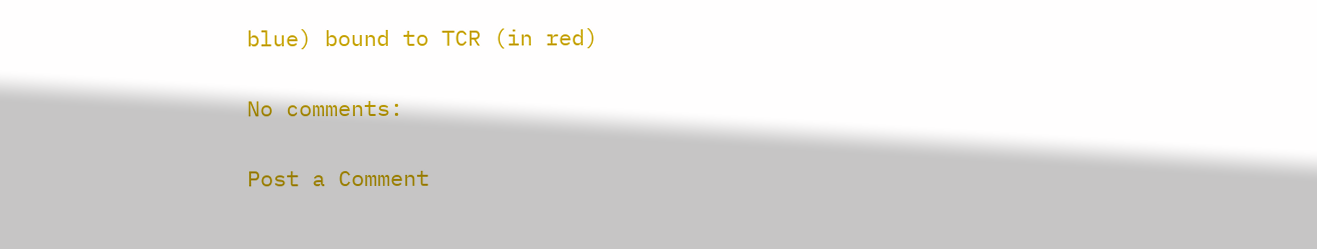blue) bound to TCR (in red)

No comments:

Post a Comment